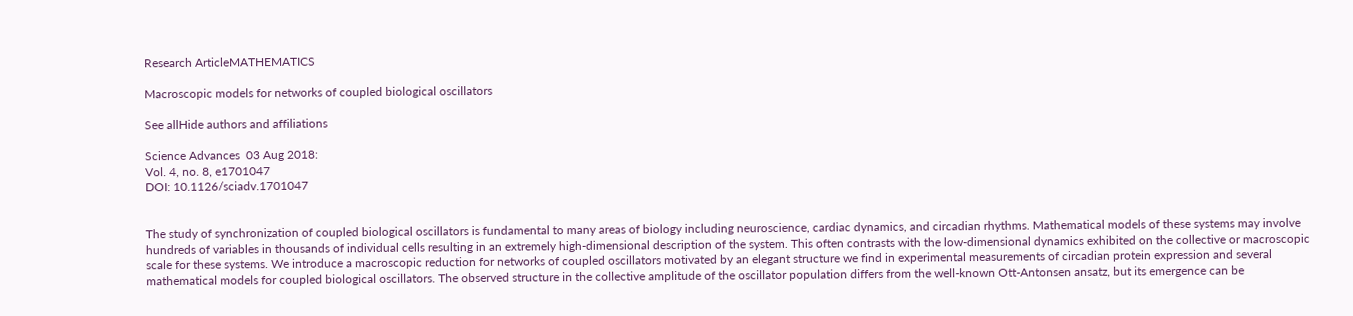Research ArticleMATHEMATICS

Macroscopic models for networks of coupled biological oscillators

See allHide authors and affiliations

Science Advances  03 Aug 2018:
Vol. 4, no. 8, e1701047
DOI: 10.1126/sciadv.1701047


The study of synchronization of coupled biological oscillators is fundamental to many areas of biology including neuroscience, cardiac dynamics, and circadian rhythms. Mathematical models of these systems may involve hundreds of variables in thousands of individual cells resulting in an extremely high-dimensional description of the system. This often contrasts with the low-dimensional dynamics exhibited on the collective or macroscopic scale for these systems. We introduce a macroscopic reduction for networks of coupled oscillators motivated by an elegant structure we find in experimental measurements of circadian protein expression and several mathematical models for coupled biological oscillators. The observed structure in the collective amplitude of the oscillator population differs from the well-known Ott-Antonsen ansatz, but its emergence can be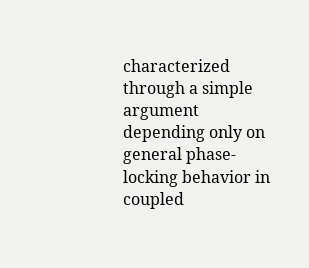characterized through a simple argument depending only on general phase-locking behavior in coupled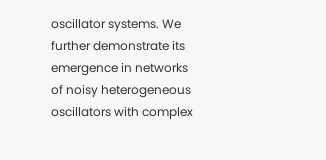oscillator systems. We further demonstrate its emergence in networks of noisy heterogeneous oscillators with complex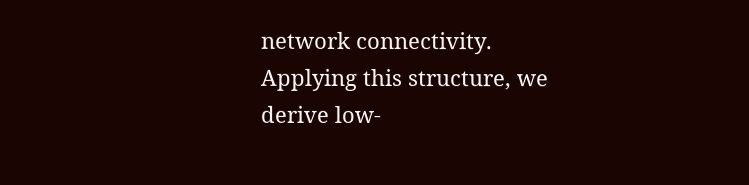network connectivity. Applying this structure, we derive low-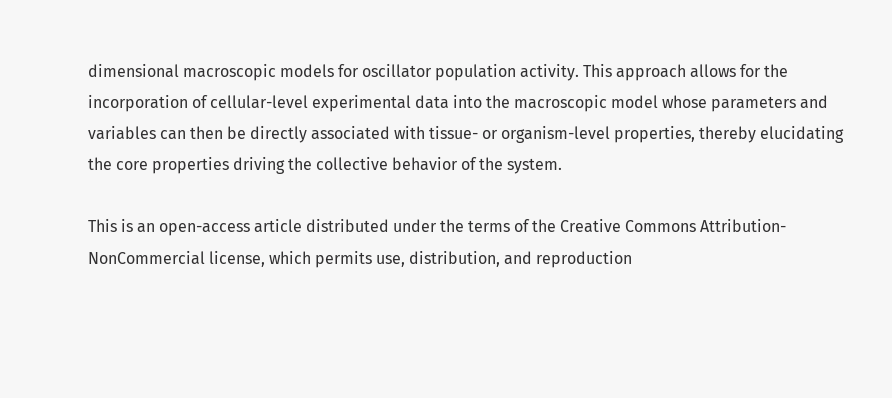dimensional macroscopic models for oscillator population activity. This approach allows for the incorporation of cellular-level experimental data into the macroscopic model whose parameters and variables can then be directly associated with tissue- or organism-level properties, thereby elucidating the core properties driving the collective behavior of the system.

This is an open-access article distributed under the terms of the Creative Commons Attribution-NonCommercial license, which permits use, distribution, and reproduction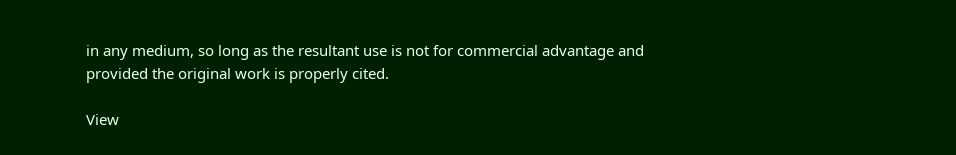in any medium, so long as the resultant use is not for commercial advantage and provided the original work is properly cited.

View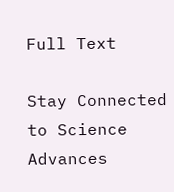Full Text

Stay Connected to Science Advances